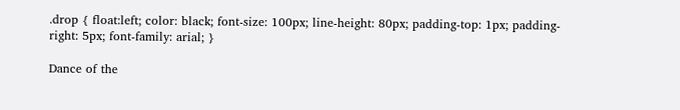.drop { float:left; color: black; font-size: 100px; line-height: 80px; padding-top: 1px; padding-right: 5px; font-family: arial; }

Dance of the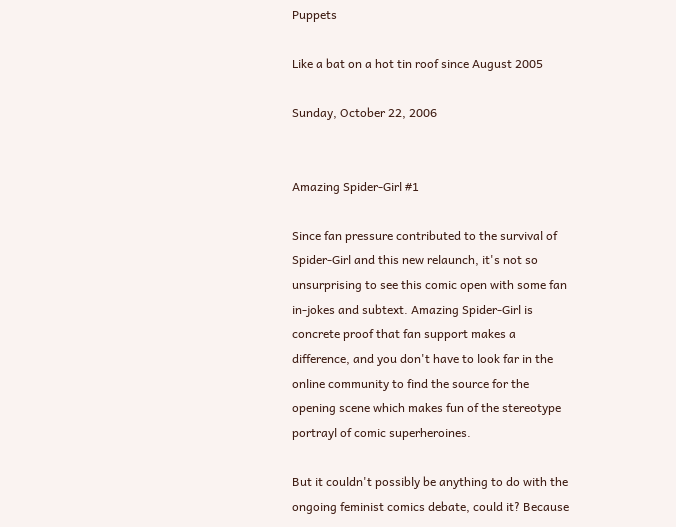Puppets

Like a bat on a hot tin roof since August 2005

Sunday, October 22, 2006


Amazing Spider-Girl #1

Since fan pressure contributed to the survival of Spider-Girl and this new relaunch, it's not so unsurprising to see this comic open with some fan in-jokes and subtext. Amazing Spider-Girl is concrete proof that fan support makes a difference, and you don't have to look far in the online community to find the source for the opening scene which makes fun of the stereotype portrayl of comic superheroines.

But it couldn't possibly be anything to do with the ongoing feminist comics debate, could it? Because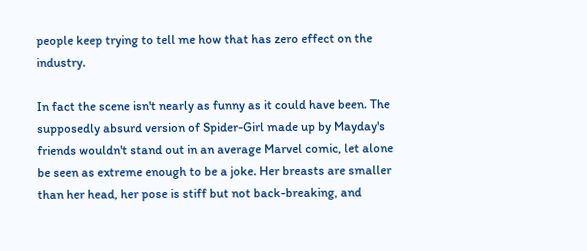people keep trying to tell me how that has zero effect on the industry.

In fact the scene isn't nearly as funny as it could have been. The supposedly absurd version of Spider-Girl made up by Mayday's friends wouldn't stand out in an average Marvel comic, let alone be seen as extreme enough to be a joke. Her breasts are smaller than her head, her pose is stiff but not back-breaking, and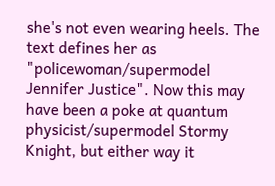she's not even wearing heels. The text defines her as "policewoman/supermodel Jennifer Justice". Now this may have been a poke at quantum physicist/supermodel Stormy Knight, but either way it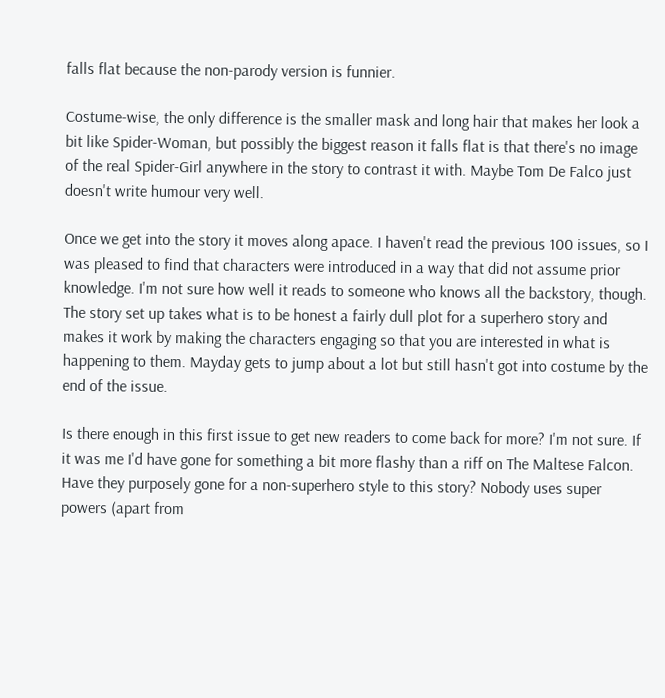falls flat because the non-parody version is funnier.

Costume-wise, the only difference is the smaller mask and long hair that makes her look a bit like Spider-Woman, but possibly the biggest reason it falls flat is that there's no image of the real Spider-Girl anywhere in the story to contrast it with. Maybe Tom De Falco just doesn't write humour very well.

Once we get into the story it moves along apace. I haven't read the previous 100 issues, so I was pleased to find that characters were introduced in a way that did not assume prior knowledge. I'm not sure how well it reads to someone who knows all the backstory, though. The story set up takes what is to be honest a fairly dull plot for a superhero story and makes it work by making the characters engaging so that you are interested in what is happening to them. Mayday gets to jump about a lot but still hasn't got into costume by the end of the issue.

Is there enough in this first issue to get new readers to come back for more? I'm not sure. If it was me I'd have gone for something a bit more flashy than a riff on The Maltese Falcon. Have they purposely gone for a non-superhero style to this story? Nobody uses super powers (apart from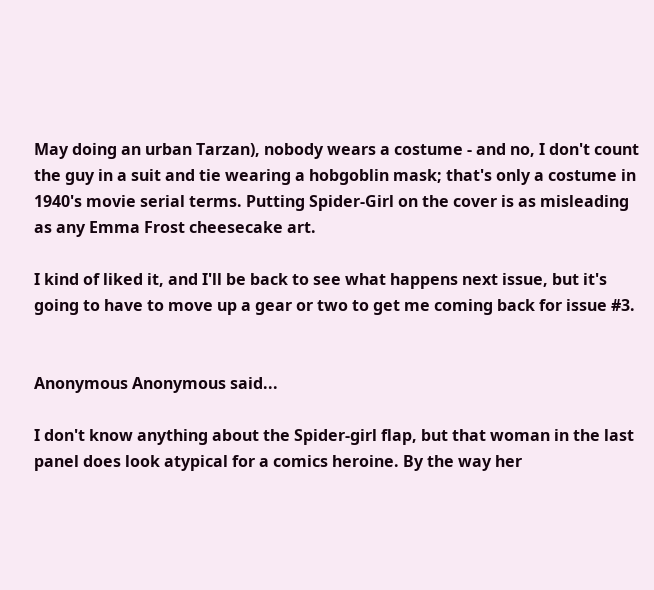May doing an urban Tarzan), nobody wears a costume - and no, I don't count the guy in a suit and tie wearing a hobgoblin mask; that's only a costume in 1940's movie serial terms. Putting Spider-Girl on the cover is as misleading as any Emma Frost cheesecake art.

I kind of liked it, and I'll be back to see what happens next issue, but it's going to have to move up a gear or two to get me coming back for issue #3.


Anonymous Anonymous said...

I don't know anything about the Spider-girl flap, but that woman in the last panel does look atypical for a comics heroine. By the way her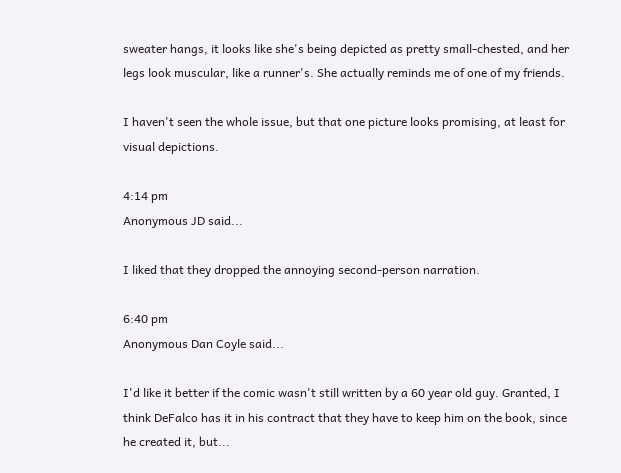sweater hangs, it looks like she's being depicted as pretty small-chested, and her legs look muscular, like a runner's. She actually reminds me of one of my friends.

I haven't seen the whole issue, but that one picture looks promising, at least for visual depictions.

4:14 pm
Anonymous JD said...

I liked that they dropped the annoying second-person narration.

6:40 pm
Anonymous Dan Coyle said...

I'd like it better if the comic wasn't still written by a 60 year old guy. Granted, I think DeFalco has it in his contract that they have to keep him on the book, since he created it, but...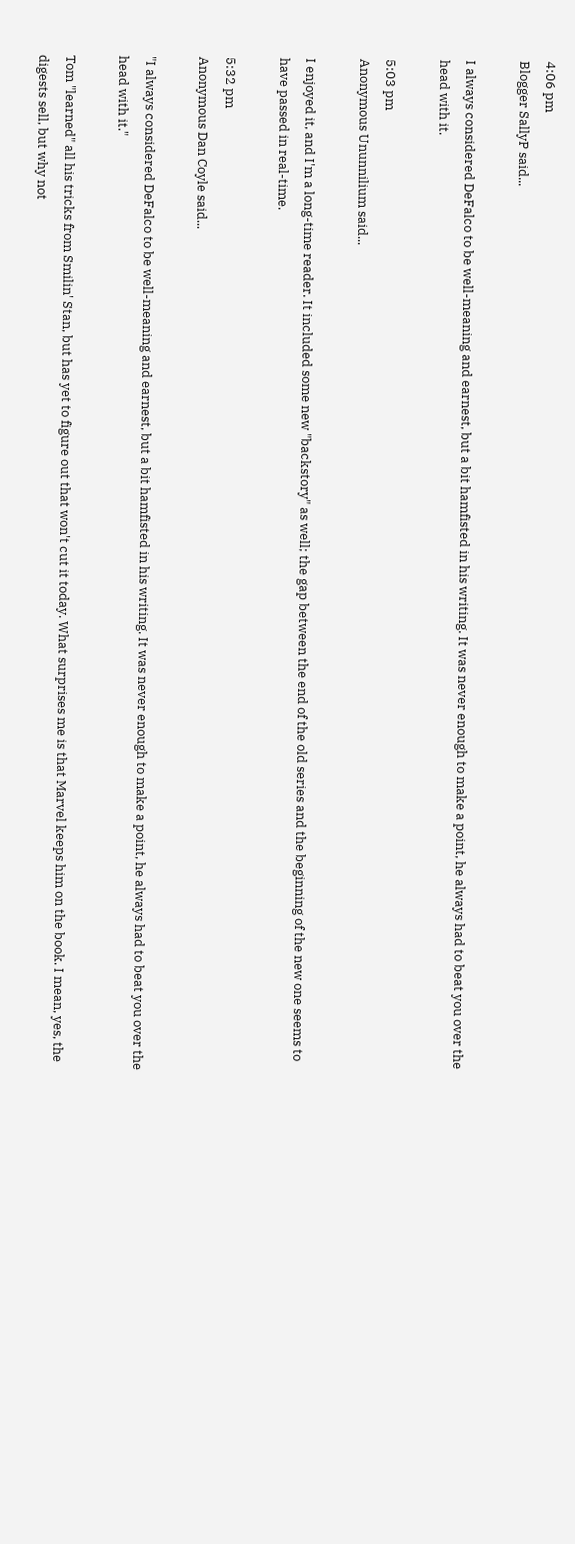4:06 pm
Blogger SallyP said...

I always considered DeFalco to be well-meaning and earnest, but a bit hamfisted in his writing. It was never enough to make a point, he always had to beat you over the head with it.

5:03 pm
Anonymous Ununnilium said...

I enjoyed it, and I'm a long-time reader. It included some new "backstory" as well; the gap between the end of the old series and the beginning of the new one seems to have passed in real-time.

5:32 pm
Anonymous Dan Coyle said...

"I always considered DeFalco to be well-meaning and earnest, but a bit hamfisted in his writing. It was never enough to make a point, he always had to beat you over the head with it."

Tom "learned" all his tricks from Smilin' Stan, but has yet to figure out that won't cut it today. What surprises me is that Marvel keeps him on the book. I mean, yes, the digests sell, but why not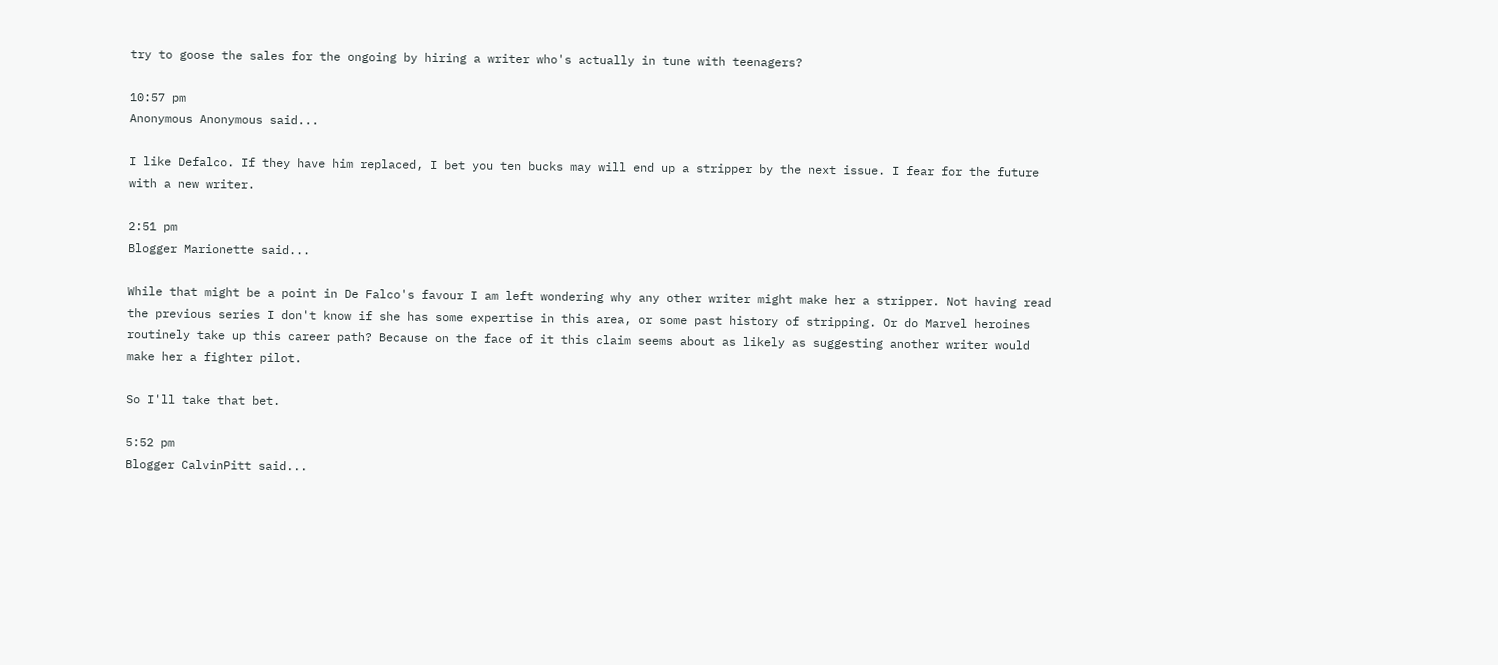try to goose the sales for the ongoing by hiring a writer who's actually in tune with teenagers?

10:57 pm
Anonymous Anonymous said...

I like Defalco. If they have him replaced, I bet you ten bucks may will end up a stripper by the next issue. I fear for the future with a new writer.

2:51 pm
Blogger Marionette said...

While that might be a point in De Falco's favour I am left wondering why any other writer might make her a stripper. Not having read the previous series I don't know if she has some expertise in this area, or some past history of stripping. Or do Marvel heroines routinely take up this career path? Because on the face of it this claim seems about as likely as suggesting another writer would make her a fighter pilot.

So I'll take that bet.

5:52 pm
Blogger CalvinPitt said...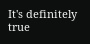It's definitely true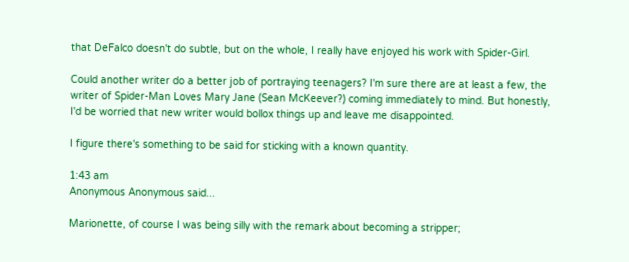that DeFalco doesn't do subtle, but on the whole, I really have enjoyed his work with Spider-Girl.

Could another writer do a better job of portraying teenagers? I'm sure there are at least a few, the writer of Spider-Man Loves Mary Jane (Sean McKeever?) coming immediately to mind. But honestly, I'd be worried that new writer would bollox things up and leave me disappointed.

I figure there's something to be said for sticking with a known quantity.

1:43 am
Anonymous Anonymous said...

Marionette, of course I was being silly with the remark about becoming a stripper;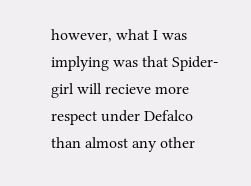however, what I was implying was that Spider-girl will recieve more respect under Defalco than almost any other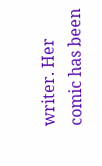writer. Her comic has been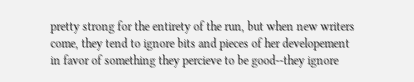pretty strong for the entirety of the run, but when new writers come, they tend to ignore bits and pieces of her developement in favor of something they percieve to be good--they ignore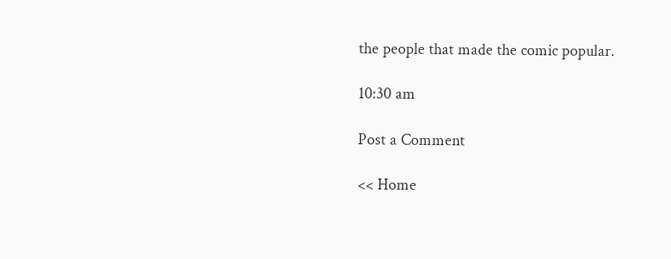the people that made the comic popular.

10:30 am

Post a Comment

<< Home